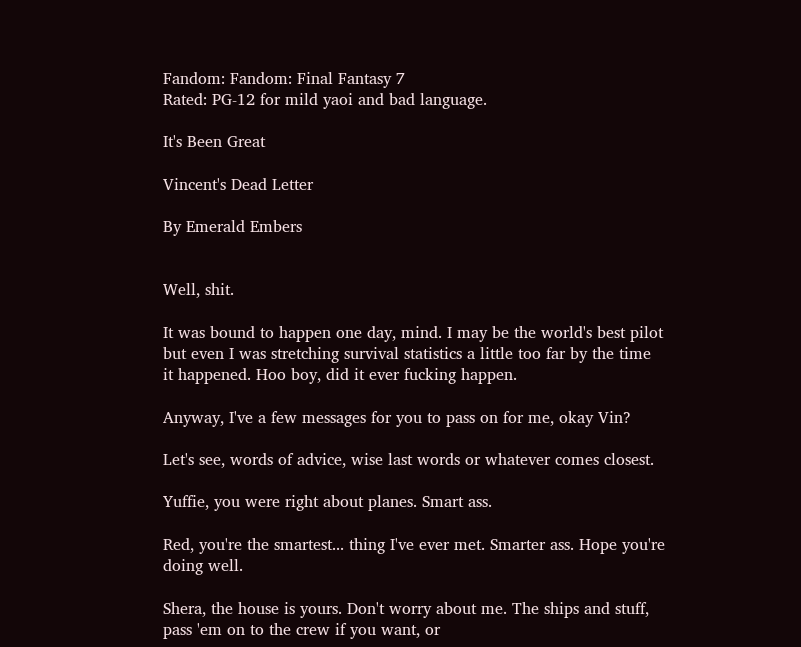Fandom: Fandom: Final Fantasy 7
Rated: PG-12 for mild yaoi and bad language.

It's Been Great

Vincent's Dead Letter

By Emerald Embers


Well, shit.

It was bound to happen one day, mind. I may be the world's best pilot but even I was stretching survival statistics a little too far by the time it happened. Hoo boy, did it ever fucking happen.

Anyway, I've a few messages for you to pass on for me, okay Vin?

Let's see, words of advice, wise last words or whatever comes closest.

Yuffie, you were right about planes. Smart ass.

Red, you're the smartest... thing I've ever met. Smarter ass. Hope you're doing well.

Shera, the house is yours. Don't worry about me. The ships and stuff, pass 'em on to the crew if you want, or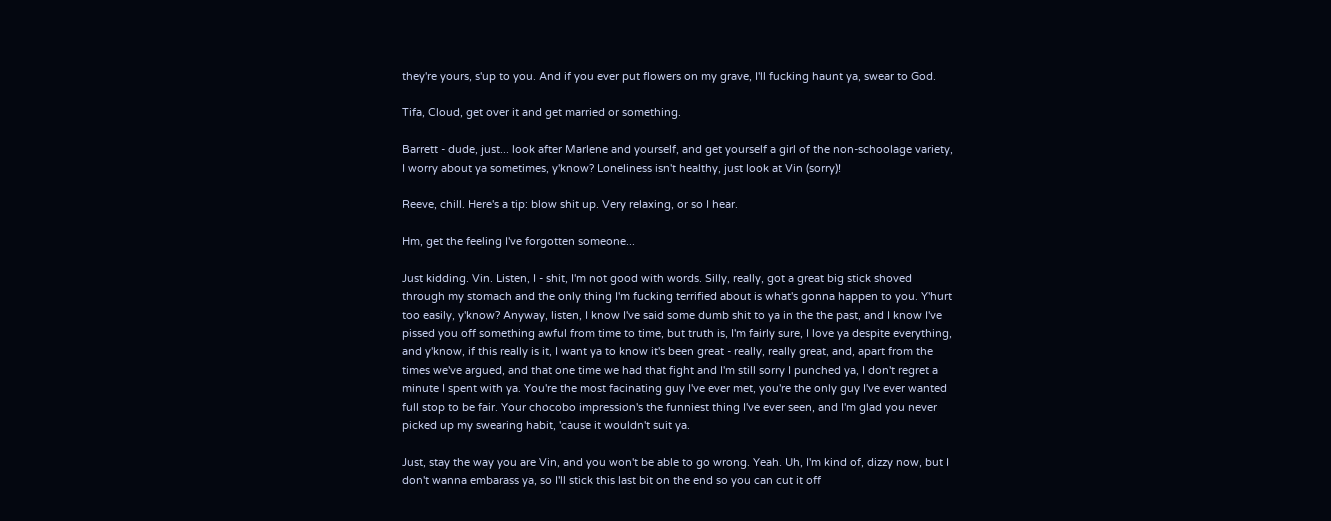they're yours, s'up to you. And if you ever put flowers on my grave, I'll fucking haunt ya, swear to God.

Tifa, Cloud, get over it and get married or something.

Barrett - dude, just... look after Marlene and yourself, and get yourself a girl of the non-schoolage variety, I worry about ya sometimes, y'know? Loneliness isn't healthy, just look at Vin (sorry)!

Reeve, chill. Here's a tip: blow shit up. Very relaxing, or so I hear.

Hm, get the feeling I've forgotten someone...

Just kidding. Vin. Listen, I - shit, I'm not good with words. Silly, really, got a great big stick shoved through my stomach and the only thing I'm fucking terrified about is what's gonna happen to you. Y'hurt too easily, y'know? Anyway, listen, I know I've said some dumb shit to ya in the the past, and I know I've pissed you off something awful from time to time, but truth is, I'm fairly sure, I love ya despite everything, and y'know, if this really is it, I want ya to know it's been great - really, really great, and, apart from the times we've argued, and that one time we had that fight and I'm still sorry I punched ya, I don't regret a minute I spent with ya. You're the most facinating guy I've ever met, you're the only guy I've ever wanted full stop to be fair. Your chocobo impression's the funniest thing I've ever seen, and I'm glad you never picked up my swearing habit, 'cause it wouldn't suit ya.

Just, stay the way you are Vin, and you won't be able to go wrong. Yeah. Uh, I'm kind of, dizzy now, but I don't wanna embarass ya, so I'll stick this last bit on the end so you can cut it off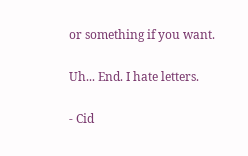or something if you want.

Uh... End. I hate letters.

- Cid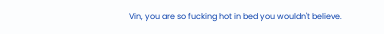Vin, you are so fucking hot in bed you wouldn't believe.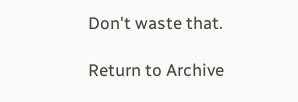Don't waste that.

Return to Archive